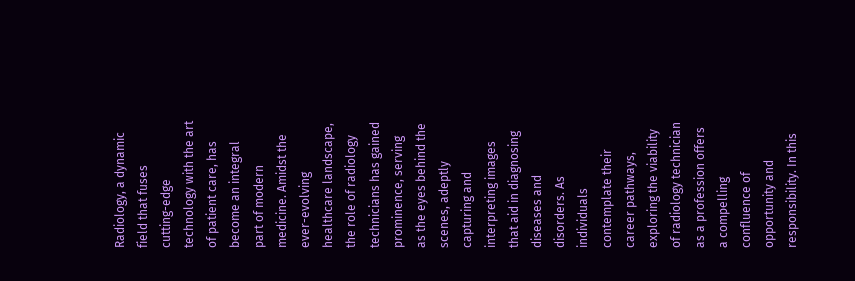Radiology, a dynamic field that fuses cutting-edge technology with the art of patient care, has become an integral part of modern medicine. Amidst the ever-evolving healthcare landscape, the role of radiology technicians has gained prominence, serving as the eyes behind the scenes, adeptly capturing and interpreting images that aid in diagnosing diseases and disorders. As individuals contemplate their career pathways, exploring the viability of radiology technician as a profession offers a compelling confluence of opportunity and responsibility. In this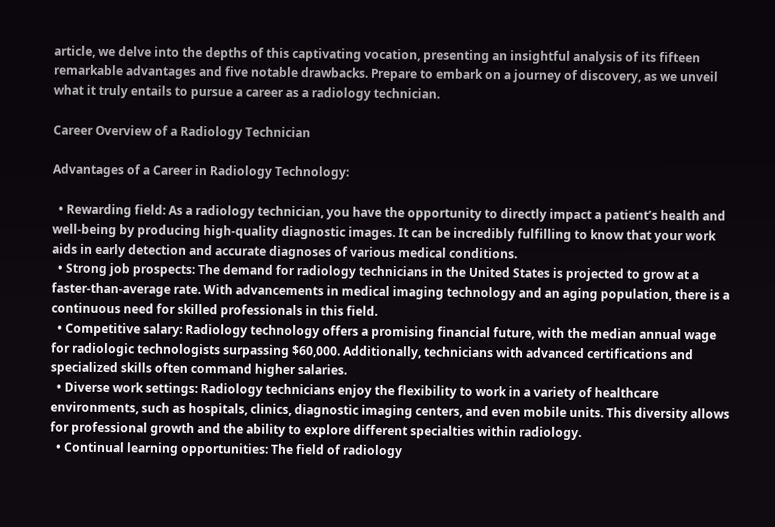article, we delve into the depths of this captivating vocation, presenting an insightful analysis of its fifteen remarkable advantages and five notable drawbacks. Prepare to embark on a journey of discovery, as we unveil what it truly entails to pursue a career as a radiology technician.

Career Overview of a Radiology Technician

Advantages of a Career in Radiology Technology:

  • Rewarding field: As a radiology technician, you have the opportunity to directly impact a patient’s health and well-being by producing high-quality diagnostic images. It can be incredibly fulfilling to know that your work aids in early detection and accurate diagnoses of various medical conditions.
  • Strong job prospects: The demand for radiology technicians in the United States is projected to grow at a faster-than-average rate. With advancements in medical imaging technology and an aging population, there is a continuous need for skilled professionals in this field.
  • Competitive salary: Radiology technology offers a promising financial future, with the median annual wage for radiologic technologists surpassing $60,000. Additionally, technicians with advanced certifications and specialized skills often command higher salaries.
  • Diverse work settings: Radiology technicians enjoy the flexibility to work in a variety of healthcare environments, such as hospitals, clinics, diagnostic imaging centers, and even mobile units. This diversity allows for professional growth and the ability to explore different specialties within radiology.
  • Continual learning opportunities: The field of radiology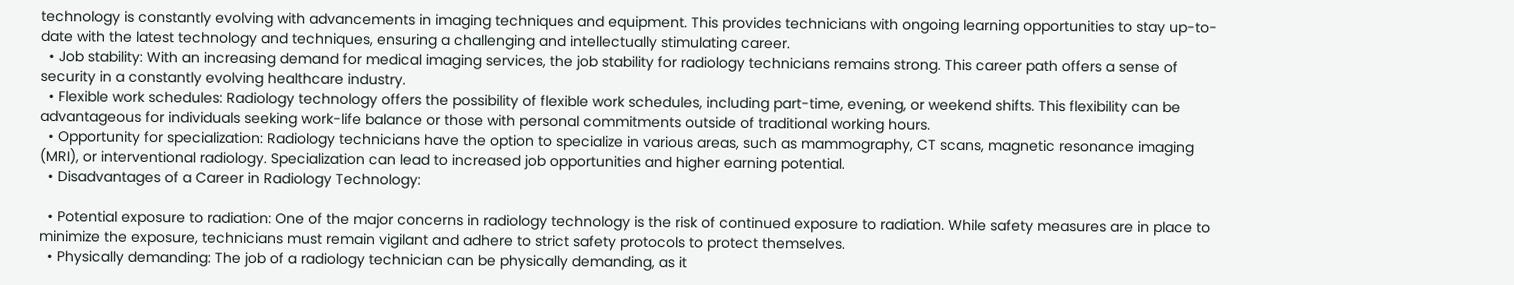technology is constantly evolving with advancements in imaging techniques and equipment. This provides technicians with ongoing learning opportunities to stay up-to-date with the latest technology and techniques, ensuring a challenging and intellectually stimulating career.
  • Job stability: With an increasing demand for medical imaging services, the job stability for radiology technicians remains strong. This career path offers a sense of security in a constantly evolving healthcare industry.
  • Flexible work schedules: Radiology technology offers the possibility of flexible work schedules, including part-time, evening, or weekend shifts. This flexibility can be advantageous for individuals seeking work-life balance or those with personal commitments outside of traditional working hours.
  • Opportunity for specialization: Radiology technicians have the option to specialize in various areas, such as mammography, CT scans, magnetic resonance imaging (MRI), or interventional radiology. Specialization can lead to increased job opportunities and higher earning potential.
  • Disadvantages of a Career in Radiology Technology:

  • Potential exposure to radiation: One of the major concerns in radiology technology is the risk of continued exposure to radiation. While safety measures are in place to minimize the exposure, technicians must remain vigilant and adhere to strict safety protocols to protect themselves.
  • Physically demanding: The job of a radiology technician can be physically demanding, as it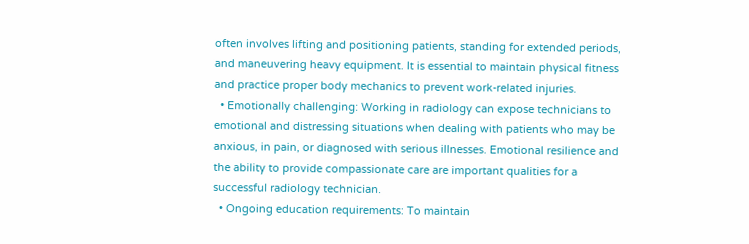often involves lifting and positioning patients, standing for extended periods, and maneuvering heavy equipment. It is essential to maintain physical fitness and practice proper body mechanics to prevent work-related injuries.
  • Emotionally challenging: Working in radiology can expose technicians to emotional and distressing situations when dealing with patients who may be anxious, in pain, or diagnosed with serious illnesses. Emotional resilience and the ability to provide compassionate care are important qualities for a successful radiology technician.
  • Ongoing education requirements: To maintain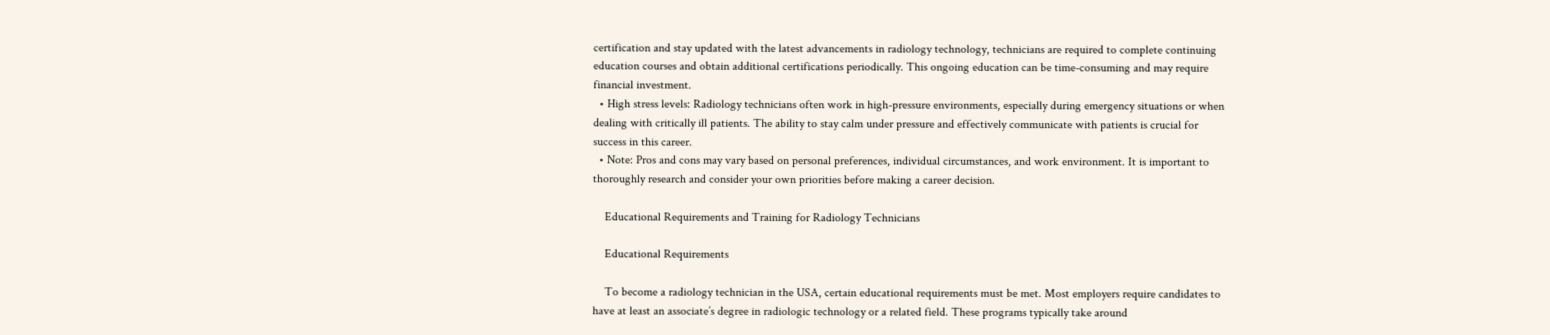certification and stay updated with the latest advancements in radiology technology, technicians are required to complete continuing education courses and obtain additional certifications periodically. This ongoing education can be time-consuming and may require financial investment.
  • High stress levels: Radiology technicians often work in high-pressure environments, especially during emergency situations or when dealing with critically ill patients. The ability to stay calm under pressure and effectively communicate with patients is crucial for success in this career.
  • Note: Pros and cons may vary based on personal preferences, individual circumstances, and work environment. It is important to thoroughly research and consider your own priorities before making a career decision.

    Educational Requirements and Training for Radiology Technicians

    Educational Requirements

    To become a radiology technician in the USA, certain educational requirements must be met. Most employers require candidates to have at least an associate’s degree in radiologic technology or a related field. These programs typically take around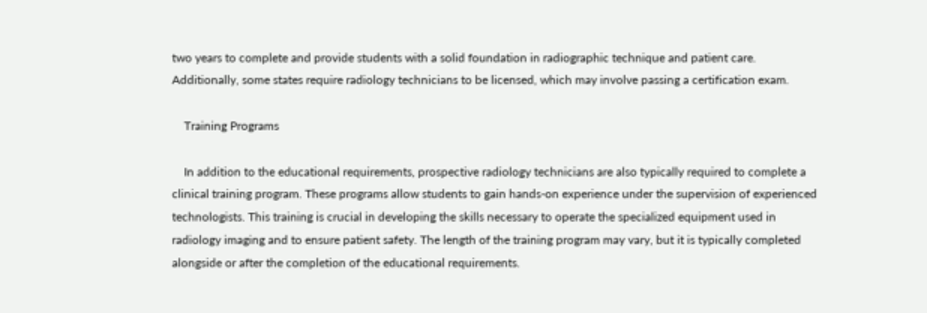two years to complete and provide students with a solid foundation in radiographic technique and patient care. Additionally, some states require radiology technicians to be licensed, which may involve passing a certification exam.

    Training Programs

    In addition to the educational requirements, prospective radiology technicians are also typically required to complete a clinical training program. These programs allow students to gain hands-on experience under the supervision of experienced technologists. This training is crucial in developing the skills necessary to operate the specialized equipment used in radiology imaging and to ensure patient safety. The length of the training program may vary, but it is typically completed alongside or after the completion of the educational requirements.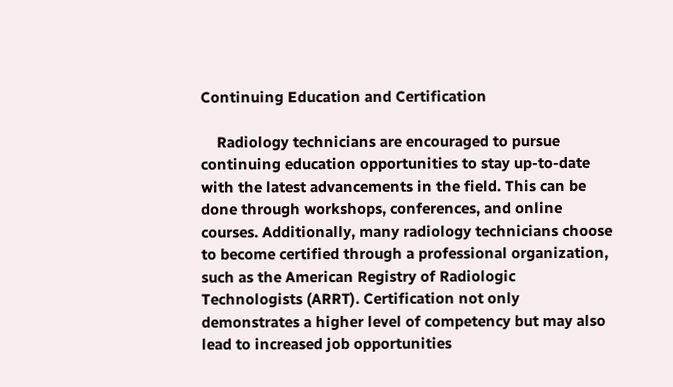Continuing Education and Certification

    Radiology technicians are encouraged to pursue continuing education opportunities to stay up-to-date with the latest advancements in the field. This can be done through workshops, conferences, and online courses. Additionally, many radiology technicians choose to become certified through a professional organization, such as the American Registry of Radiologic Technologists (ARRT). Certification not only demonstrates a higher level of competency but may also lead to increased job opportunities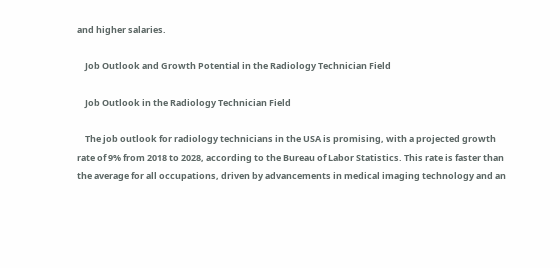and higher salaries.

    Job Outlook and Growth Potential in the Radiology Technician Field

    Job Outlook in the Radiology Technician Field

    The job outlook for radiology technicians in the USA is promising, with a projected growth rate of 9% from 2018 to 2028, according to the Bureau of Labor Statistics. This rate is faster than the average for all occupations, driven by advancements in medical imaging technology and an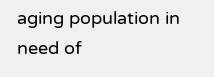aging population in need of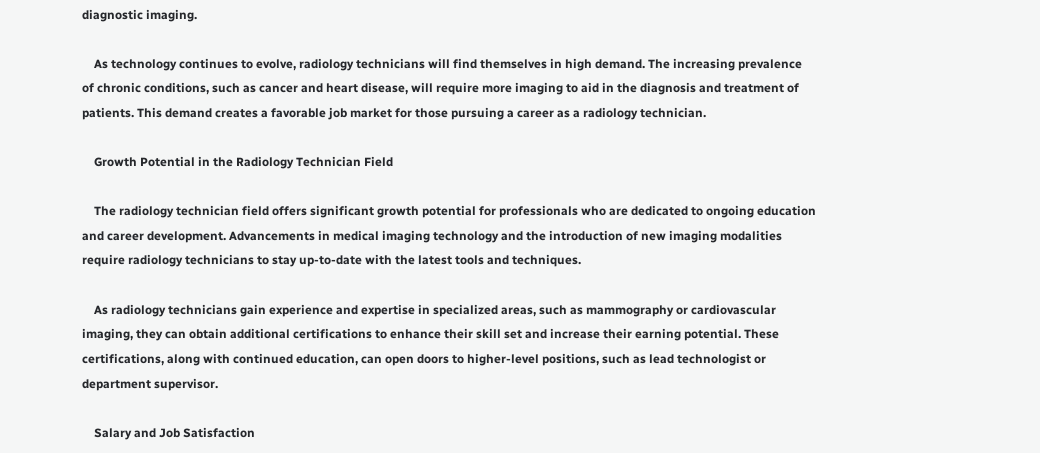diagnostic imaging.

    As technology continues to evolve, radiology technicians will find themselves in high demand. The increasing prevalence of chronic conditions, such as cancer and heart disease, will require more imaging to aid in the diagnosis and treatment of patients. This demand creates a favorable job market for those pursuing a career as a radiology technician.

    Growth Potential in the Radiology Technician Field

    The radiology technician field offers significant growth potential for professionals who are dedicated to ongoing education and career development. Advancements in medical imaging technology and the introduction of new imaging modalities require radiology technicians to stay up-to-date with the latest tools and techniques.

    As radiology technicians gain experience and expertise in specialized areas, such as mammography or cardiovascular imaging, they can obtain additional certifications to enhance their skill set and increase their earning potential. These certifications, along with continued education, can open doors to higher-level positions, such as lead technologist or department supervisor.

    Salary and Job Satisfaction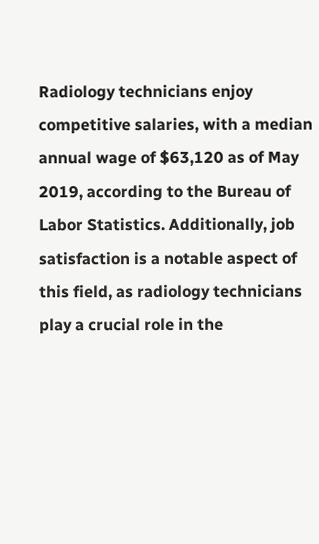Radiology technicians enjoy competitive salaries, with a median annual wage of $63,120 as of May 2019, according to the Bureau of Labor Statistics. Additionally, job satisfaction is a notable aspect of this field, as radiology technicians play a crucial role in the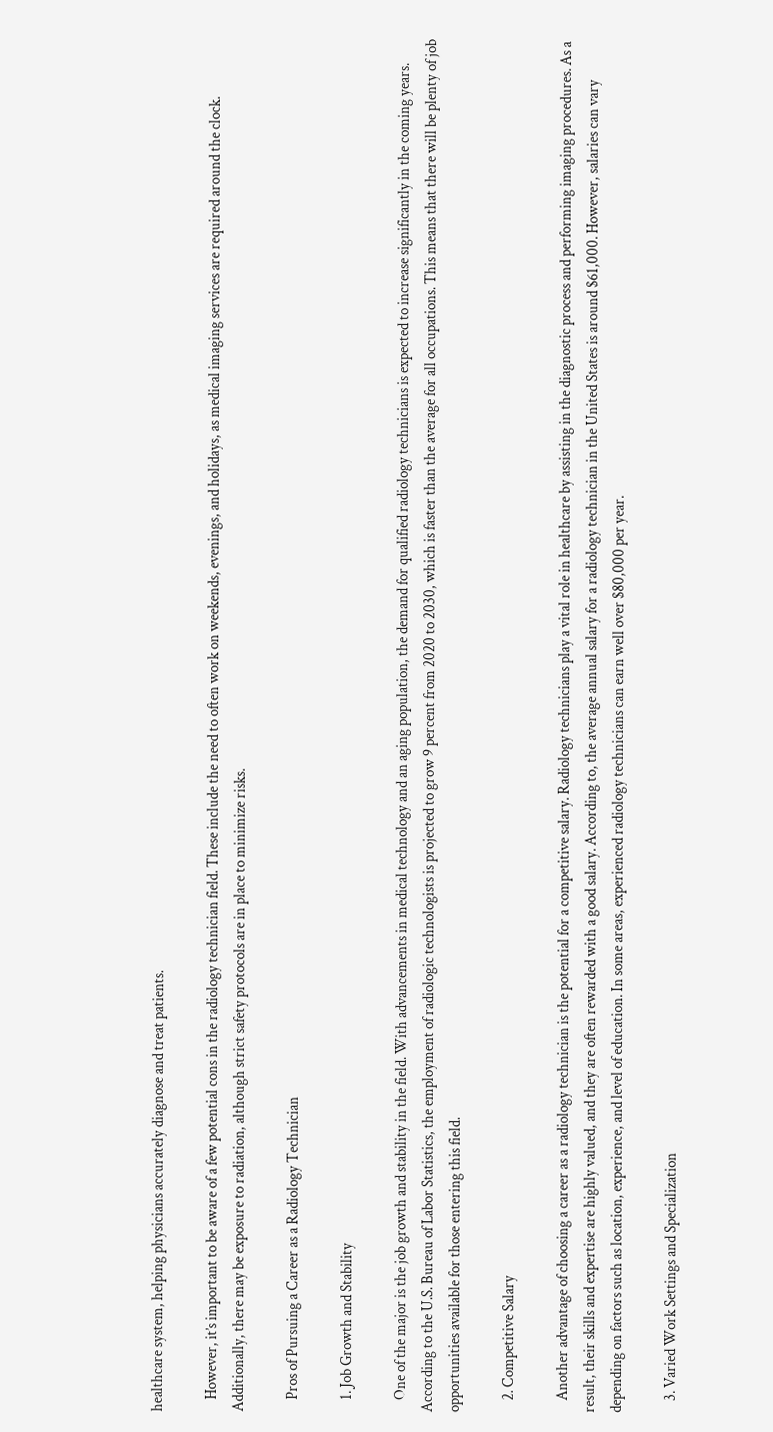healthcare system, helping physicians accurately diagnose and treat patients.

    However, it’s important to be aware of a few potential cons in the radiology technician field. These include the need to often work on weekends, evenings, and holidays, as medical imaging services are required around the clock. Additionally, there may be exposure to radiation, although strict safety protocols are in place to minimize risks.

    Pros of Pursuing a Career as a Radiology Technician

    1. Job Growth and Stability

    One of the major is the job growth and stability in the field. With advancements in medical technology and an aging population, the demand for qualified radiology technicians is expected to increase significantly in the coming years. According to the U.S. Bureau of Labor Statistics, the employment of radiologic technologists is projected to grow 9 percent from 2020 to 2030, which is faster than the average for all occupations. This means that there will be plenty of job opportunities available for those entering this field.

    2. Competitive Salary

    Another advantage of choosing a career as a radiology technician is the potential for a competitive salary. Radiology technicians play a vital role in healthcare by assisting in the diagnostic process and performing imaging procedures. As a result, their skills and expertise are highly valued, and they are often rewarded with a good salary. According to, the average annual salary for a radiology technician in the United States is around $61,000. However, salaries can vary depending on factors such as location, experience, and level of education. In some areas, experienced radiology technicians can earn well over $80,000 per year.

    3. Varied Work Settings and Specialization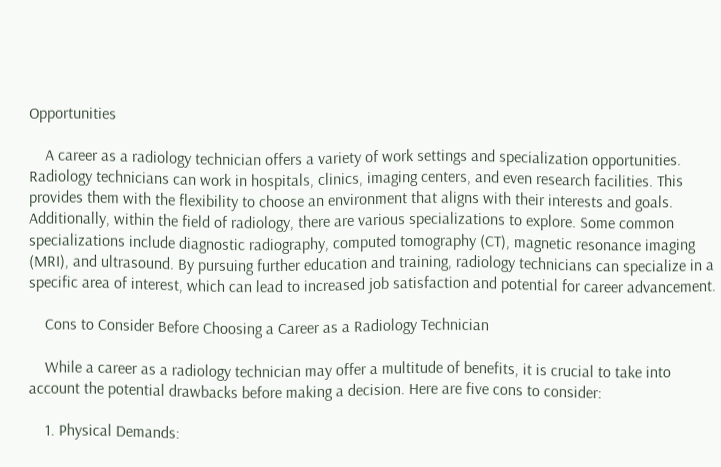Opportunities

    A career as a radiology technician offers a variety of work settings and specialization opportunities. Radiology technicians can work in hospitals, clinics, imaging centers, and even research facilities. This provides them with the flexibility to choose an environment that aligns with their interests and goals. Additionally, within the field of radiology, there are various specializations to explore. Some common specializations include diagnostic radiography, computed tomography (CT), magnetic resonance imaging (MRI), and ultrasound. By pursuing further education and training, radiology technicians can specialize in a specific area of interest, which can lead to increased job satisfaction and potential for career advancement.

    Cons to Consider Before Choosing a Career as a Radiology Technician

    While a career as a radiology technician may offer a multitude of benefits, it is crucial to take into account the potential drawbacks before making a decision. Here are five cons to consider:

    1. Physical Demands: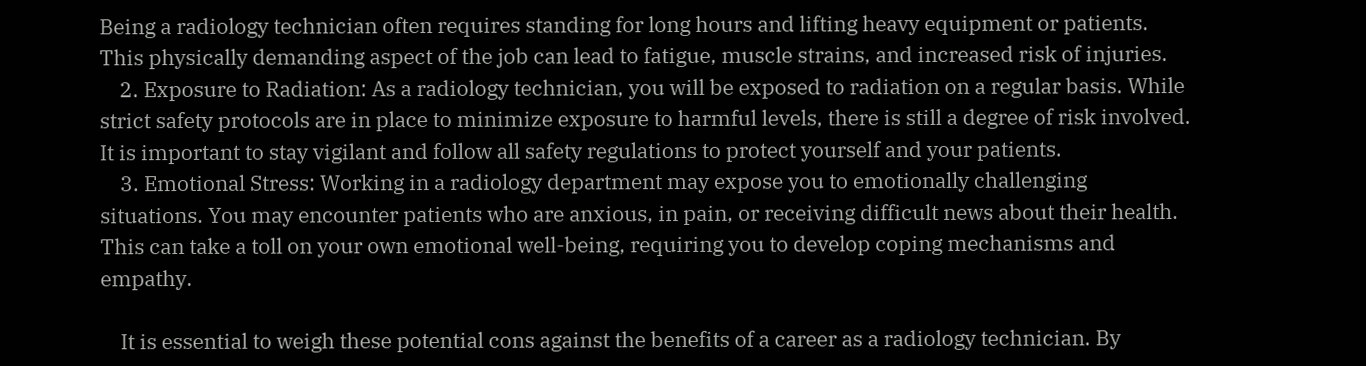Being a radiology technician often requires standing for long hours and lifting heavy equipment or patients. This physically demanding aspect of the job can lead to fatigue, muscle strains, and increased risk of injuries.
    2. Exposure to Radiation: As a radiology technician, you will be exposed to radiation on a regular basis. While strict safety protocols are in place to minimize exposure to harmful levels, there is still a degree of risk involved. It is important to stay vigilant and follow all safety regulations to protect yourself and your patients.
    3. Emotional Stress: Working in a radiology department may expose you to emotionally challenging situations. You may encounter patients who are anxious, in pain, or receiving difficult news about their health. This can take a toll on your own emotional well-being, requiring you to develop coping mechanisms and empathy.

    It is essential to weigh these potential cons against the benefits of a career as a radiology technician. By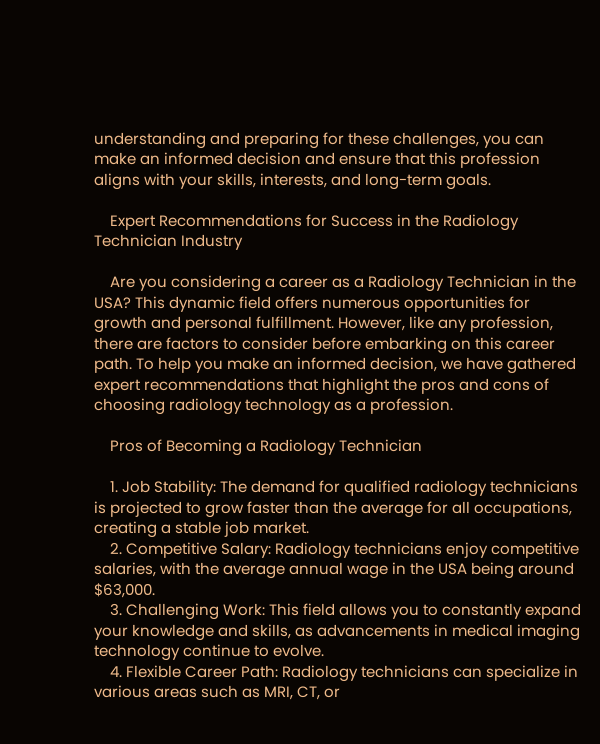understanding and preparing for these challenges, you can make an informed decision and ensure that this profession aligns with your skills, interests, and long-term goals.

    Expert Recommendations for Success in the Radiology Technician Industry

    Are you considering a career as a Radiology Technician in the USA? This dynamic field offers numerous opportunities for growth and personal fulfillment. However, like any profession, there are factors to consider before embarking on this career path. To help you make an informed decision, we have gathered expert recommendations that highlight the pros and cons of choosing radiology technology as a profession.

    Pros of Becoming a Radiology Technician

    1. Job Stability: The demand for qualified radiology technicians is projected to grow faster than the average for all occupations, creating a stable job market.
    2. Competitive Salary: Radiology technicians enjoy competitive salaries, with the average annual wage in the USA being around $63,000.
    3. Challenging Work: This field allows you to constantly expand your knowledge and skills, as advancements in medical imaging technology continue to evolve.
    4. Flexible Career Path: Radiology technicians can specialize in various areas such as MRI, CT, or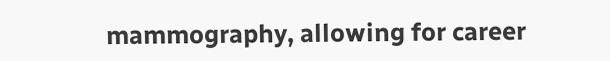mammography, allowing for career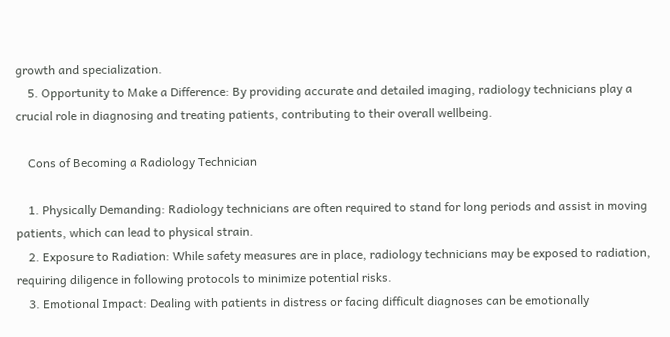growth and specialization.
    5. Opportunity to Make a Difference: By providing accurate and detailed imaging, radiology technicians play a crucial role in diagnosing and treating patients, contributing to their overall wellbeing.

    Cons of Becoming a Radiology Technician

    1. Physically Demanding: Radiology technicians are often required to stand for long periods and assist in moving patients, which can lead to physical strain.
    2. Exposure to Radiation: While safety measures are in place, radiology technicians may be exposed to radiation, requiring diligence in following protocols to minimize potential risks.
    3. Emotional Impact: Dealing with patients in distress or facing difficult diagnoses can be emotionally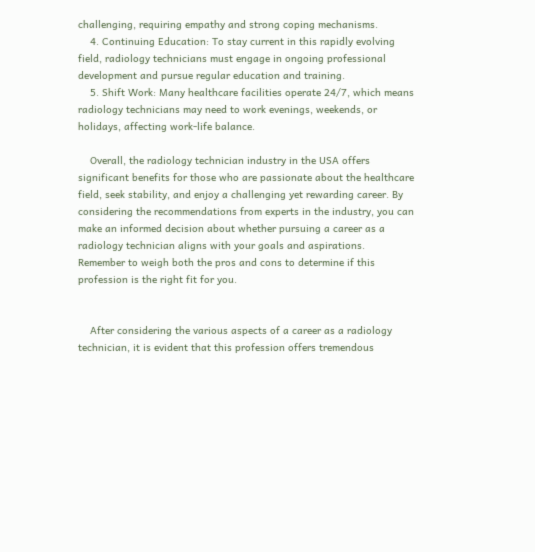challenging, requiring empathy and strong coping mechanisms.
    4. Continuing Education: To stay current in this rapidly evolving field, radiology technicians must engage in ongoing professional development and pursue regular education and training.
    5. Shift Work: Many healthcare facilities operate 24/7, which means radiology technicians may need to work evenings, weekends, or holidays, affecting work-life balance.

    Overall, the radiology technician industry in the USA offers significant benefits for those who are passionate about the healthcare field, seek stability, and enjoy a challenging yet rewarding career. By considering the recommendations from experts in the industry, you can make an informed decision about whether pursuing a career as a radiology technician aligns with your goals and aspirations. Remember to weigh both the pros and cons to determine if this profession is the right fit for you.


    After considering the various aspects of a career as a radiology technician, it is evident that this profession offers tremendous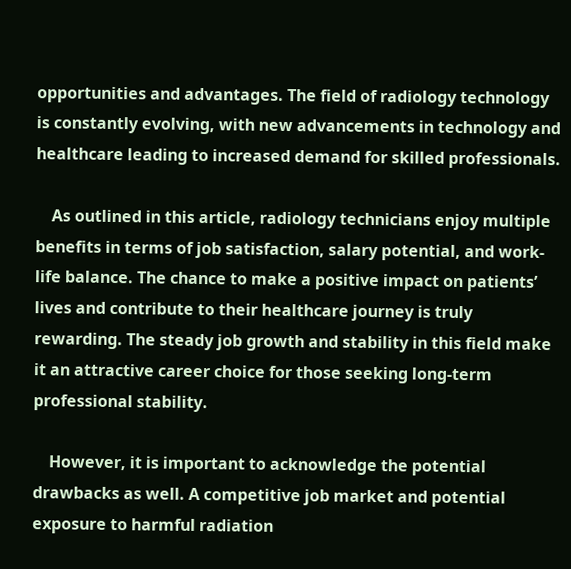opportunities and advantages. The field of radiology technology is constantly evolving, with new advancements in technology and healthcare leading to increased demand for skilled professionals.

    As outlined in this article, radiology technicians enjoy multiple benefits in terms of job satisfaction, salary potential, and work-life balance. The chance to make a positive impact on patients’ lives and contribute to their healthcare journey is truly rewarding. The steady job growth and stability in this field make it an attractive career choice for those seeking long-term professional stability.

    However, it is important to acknowledge the potential drawbacks as well. A competitive job market and potential exposure to harmful radiation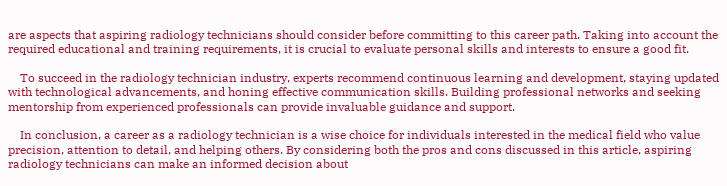are aspects that aspiring radiology technicians should consider before committing to this career path. Taking into account the required educational and training requirements, it is crucial to evaluate personal skills and interests to ensure a good fit.

    To succeed in the radiology technician industry, experts recommend continuous learning and development, staying updated with technological advancements, and honing effective communication skills. Building professional networks and seeking mentorship from experienced professionals can provide invaluable guidance and support.

    In conclusion, a career as a radiology technician is a wise choice for individuals interested in the medical field who value precision, attention to detail, and helping others. By considering both the pros and cons discussed in this article, aspiring radiology technicians can make an informed decision about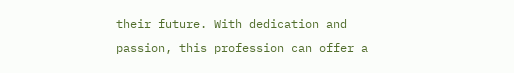their future. With dedication and passion, this profession can offer a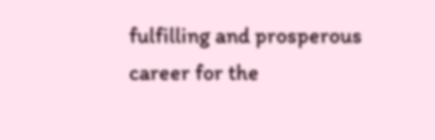fulfilling and prosperous career for the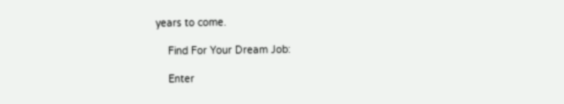years to come.

    Find For Your Dream Job:

    Enter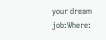your dream job:Where: